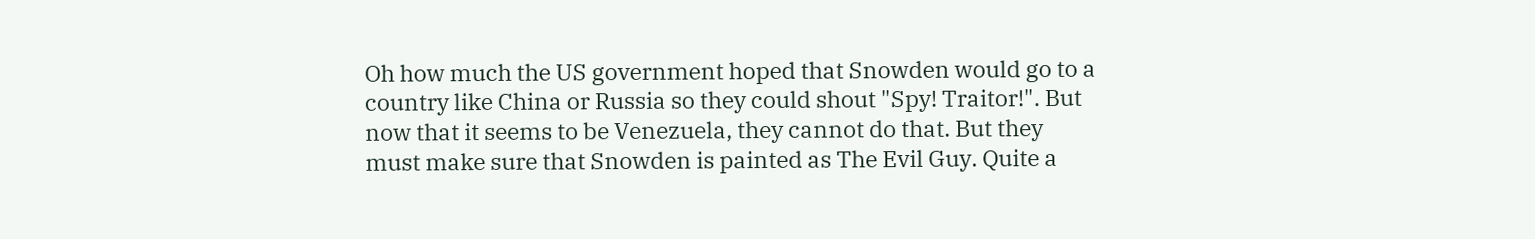Oh how much the US government hoped that Snowden would go to a country like China or Russia so they could shout "Spy! Traitor!". But now that it seems to be Venezuela, they cannot do that. But they must make sure that Snowden is painted as The Evil Guy. Quite a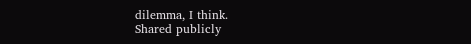dilemma, I think.
Shared publicly